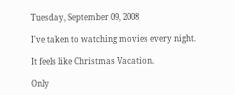Tuesday, September 09, 2008

I've taken to watching movies every night.

It feels like Christmas Vacation.

Only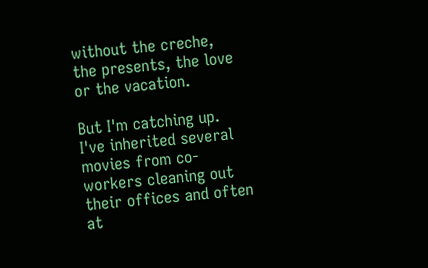without the creche, the presents, the love or the vacation.

But I'm catching up. I've inherited several movies from co-workers cleaning out their offices and often at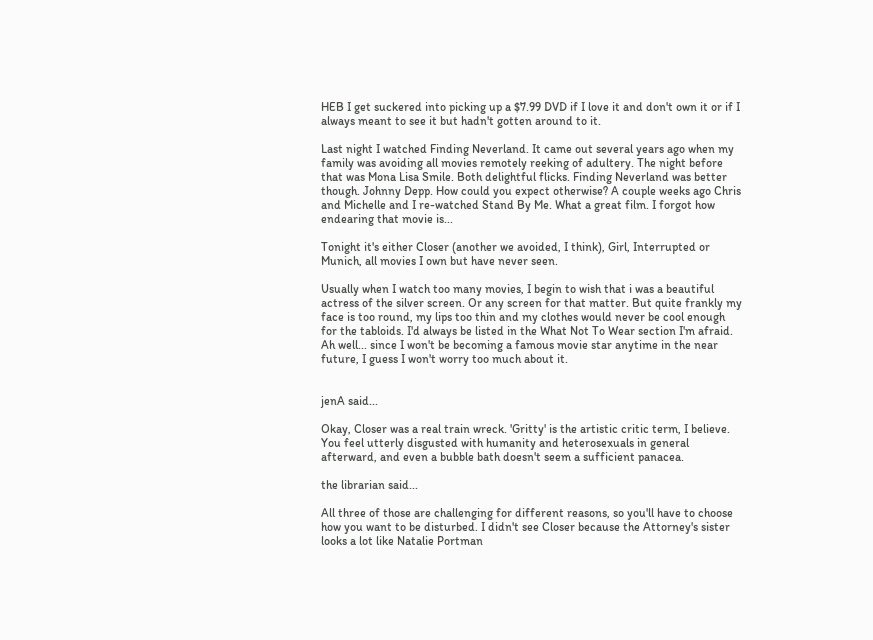HEB I get suckered into picking up a $7.99 DVD if I love it and don't own it or if I always meant to see it but hadn't gotten around to it.

Last night I watched Finding Neverland. It came out several years ago when my family was avoiding all movies remotely reeking of adultery. The night before that was Mona Lisa Smile. Both delightful flicks. Finding Neverland was better though. Johnny Depp. How could you expect otherwise? A couple weeks ago Chris and Michelle and I re-watched Stand By Me. What a great film. I forgot how endearing that movie is...

Tonight it's either Closer (another we avoided, I think), Girl, Interrupted or Munich, all movies I own but have never seen.

Usually when I watch too many movies, I begin to wish that i was a beautiful actress of the silver screen. Or any screen for that matter. But quite frankly my face is too round, my lips too thin and my clothes would never be cool enough for the tabloids. I'd always be listed in the What Not To Wear section I'm afraid. Ah well... since I won't be becoming a famous movie star anytime in the near future, I guess I won't worry too much about it.


jenA said...

Okay, Closer was a real train wreck. 'Gritty' is the artistic critic term, I believe. You feel utterly disgusted with humanity and heterosexuals in general afterward, and even a bubble bath doesn't seem a sufficient panacea.

the librarian said...

All three of those are challenging for different reasons, so you'll have to choose how you want to be disturbed. I didn't see Closer because the Attorney's sister looks a lot like Natalie Portman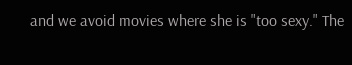and we avoid movies where she is "too sexy." The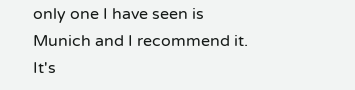only one I have seen is Munich and I recommend it. It's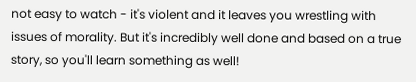not easy to watch - it's violent and it leaves you wrestling with issues of morality. But it's incredibly well done and based on a true story, so you'll learn something as well!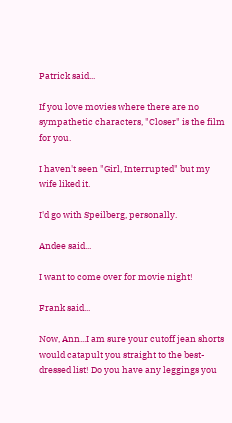Patrick said...

If you love movies where there are no sympathetic characters, "Closer" is the film for you.

I haven't seen "Girl, Interrupted" but my wife liked it.

I'd go with Speilberg, personally.

Andee said...

I want to come over for movie night!

Frank said...

Now, Ann...I am sure your cutoff jean shorts would catapult you straight to the best-dressed list! Do you have any leggings you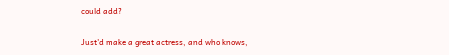could add?

Just'd make a great actress, and who knows,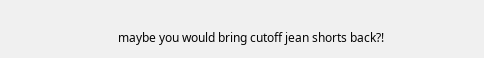maybe you would bring cutoff jean shorts back?!